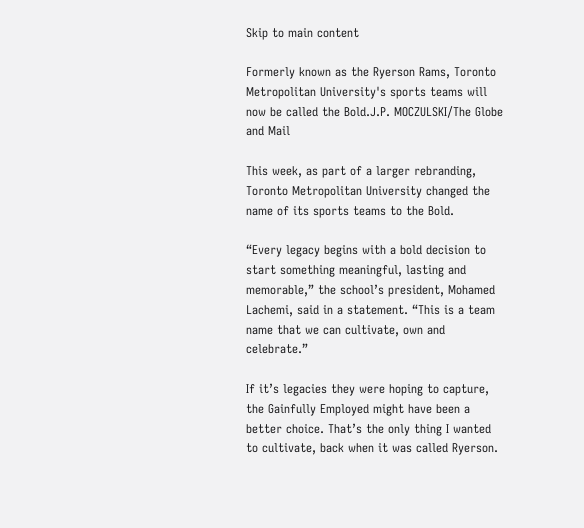Skip to main content

Formerly known as the Ryerson Rams, Toronto Metropolitan University's sports teams will now be called the Bold.J.P. MOCZULSKI/The Globe and Mail

This week, as part of a larger rebranding, Toronto Metropolitan University changed the name of its sports teams to the Bold.

“Every legacy begins with a bold decision to start something meaningful, lasting and memorable,” the school’s president, Mohamed Lachemi, said in a statement. “This is a team name that we can cultivate, own and celebrate.”

If it’s legacies they were hoping to capture, the Gainfully Employed might have been a better choice. That’s the only thing I wanted to cultivate, back when it was called Ryerson.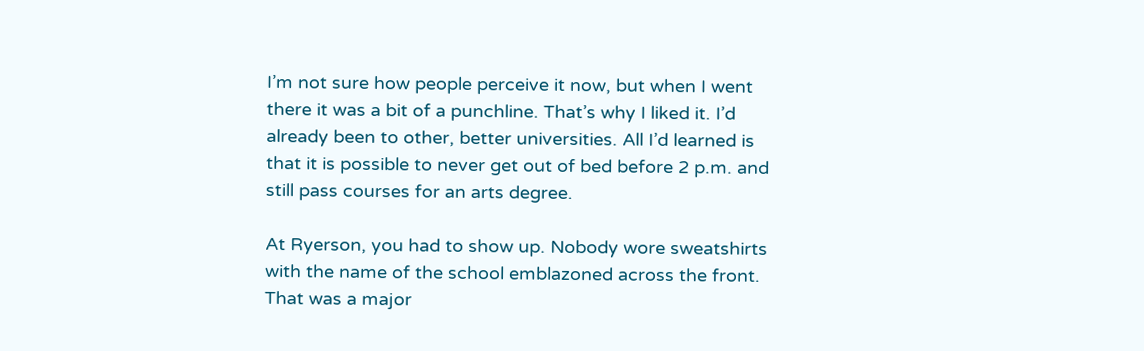I’m not sure how people perceive it now, but when I went there it was a bit of a punchline. That’s why I liked it. I’d already been to other, better universities. All I’d learned is that it is possible to never get out of bed before 2 p.m. and still pass courses for an arts degree.

At Ryerson, you had to show up. Nobody wore sweatshirts with the name of the school emblazoned across the front. That was a major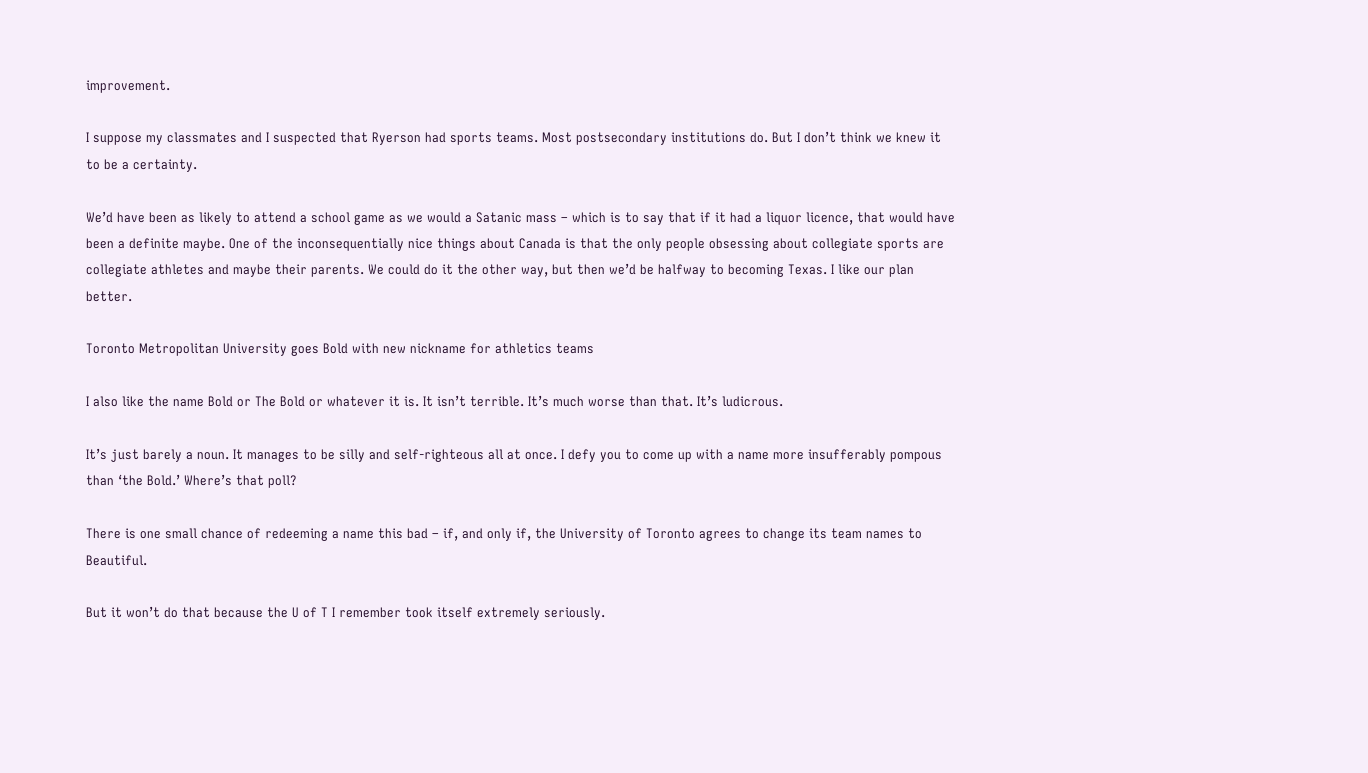improvement.

I suppose my classmates and I suspected that Ryerson had sports teams. Most postsecondary institutions do. But I don’t think we knew it to be a certainty.

We’d have been as likely to attend a school game as we would a Satanic mass – which is to say that if it had a liquor licence, that would have been a definite maybe. One of the inconsequentially nice things about Canada is that the only people obsessing about collegiate sports are collegiate athletes and maybe their parents. We could do it the other way, but then we’d be halfway to becoming Texas. I like our plan better.

Toronto Metropolitan University goes Bold with new nickname for athletics teams

I also like the name Bold or The Bold or whatever it is. It isn’t terrible. It’s much worse than that. It’s ludicrous.

It’s just barely a noun. It manages to be silly and self-righteous all at once. I defy you to come up with a name more insufferably pompous than ‘the Bold.’ Where’s that poll?

There is one small chance of redeeming a name this bad – if, and only if, the University of Toronto agrees to change its team names to Beautiful.

But it won’t do that because the U of T I remember took itself extremely seriously.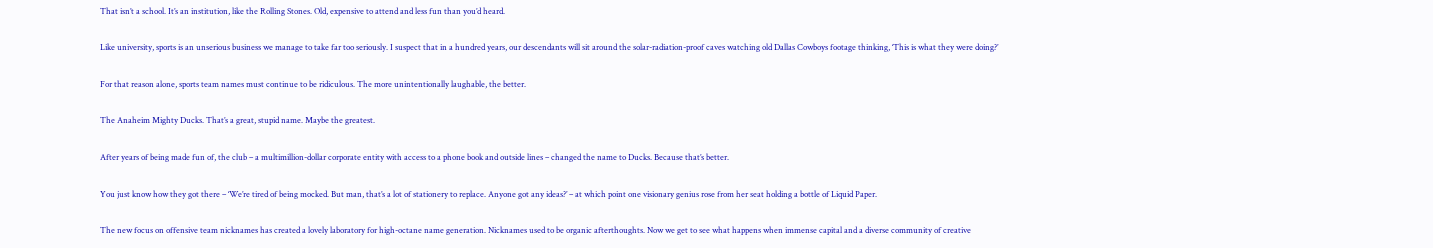That isn’t a school. It’s an institution, like the Rolling Stones. Old, expensive to attend and less fun than you’d heard.

Like university, sports is an unserious business we manage to take far too seriously. I suspect that in a hundred years, our descendants will sit around the solar-radiation-proof caves watching old Dallas Cowboys footage thinking, ‘This is what they were doing?’

For that reason alone, sports team names must continue to be ridiculous. The more unintentionally laughable, the better.

The Anaheim Mighty Ducks. That’s a great, stupid name. Maybe the greatest.

After years of being made fun of, the club – a multimillion-dollar corporate entity with access to a phone book and outside lines – changed the name to Ducks. Because that’s better.

You just know how they got there – ‘We’re tired of being mocked. But man, that’s a lot of stationery to replace. Anyone got any ideas?’ – at which point one visionary genius rose from her seat holding a bottle of Liquid Paper.

The new focus on offensive team nicknames has created a lovely laboratory for high-octane name generation. Nicknames used to be organic afterthoughts. Now we get to see what happens when immense capital and a diverse community of creative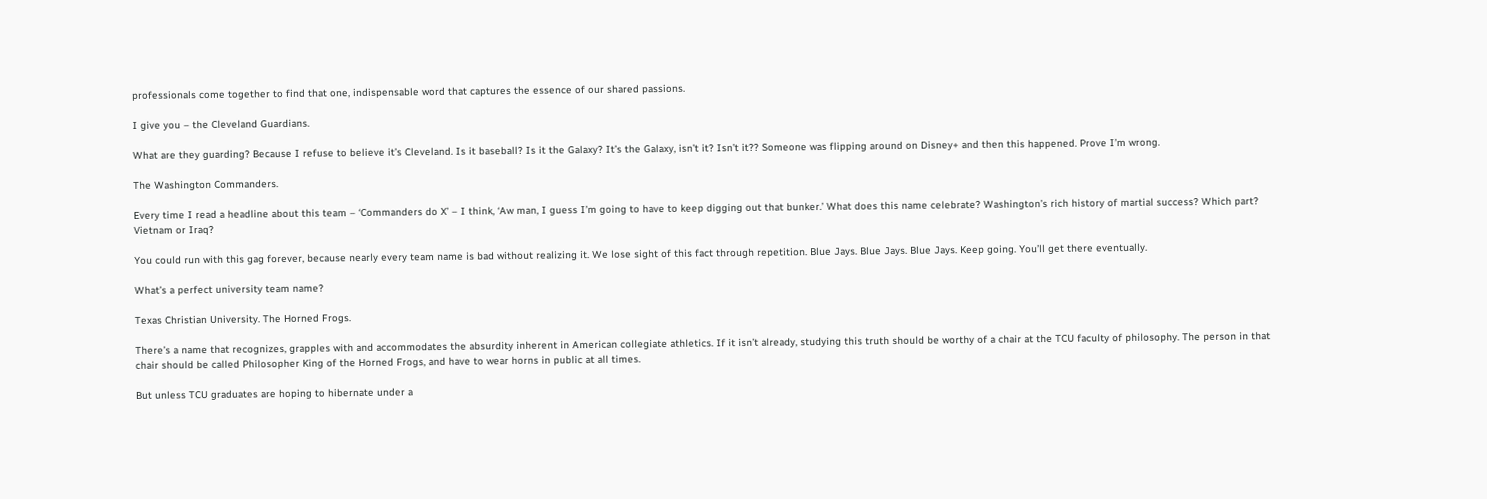professionals come together to find that one, indispensable word that captures the essence of our shared passions.

I give you – the Cleveland Guardians.

What are they guarding? Because I refuse to believe it’s Cleveland. Is it baseball? Is it the Galaxy? It’s the Galaxy, isn’t it? Isn’t it?? Someone was flipping around on Disney+ and then this happened. Prove I’m wrong.

The Washington Commanders.

Every time I read a headline about this team – ‘Commanders do X’ – I think, ‘Aw man, I guess I’m going to have to keep digging out that bunker.’ What does this name celebrate? Washington’s rich history of martial success? Which part? Vietnam or Iraq?

You could run with this gag forever, because nearly every team name is bad without realizing it. We lose sight of this fact through repetition. Blue Jays. Blue Jays. Blue Jays. Keep going. You’ll get there eventually.

What’s a perfect university team name?

Texas Christian University. The Horned Frogs.

There’s a name that recognizes, grapples with and accommodates the absurdity inherent in American collegiate athletics. If it isn’t already, studying this truth should be worthy of a chair at the TCU faculty of philosophy. The person in that chair should be called Philosopher King of the Horned Frogs, and have to wear horns in public at all times.

But unless TCU graduates are hoping to hibernate under a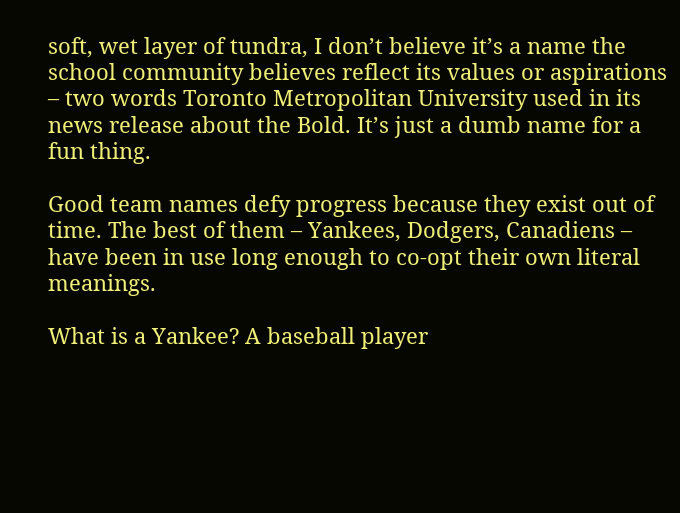soft, wet layer of tundra, I don’t believe it’s a name the school community believes reflect its values or aspirations – two words Toronto Metropolitan University used in its news release about the Bold. It’s just a dumb name for a fun thing.

Good team names defy progress because they exist out of time. The best of them – Yankees, Dodgers, Canadiens – have been in use long enough to co-opt their own literal meanings.

What is a Yankee? A baseball player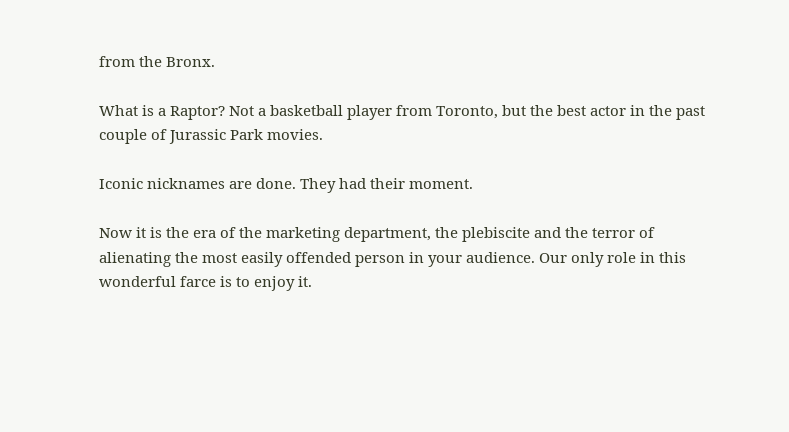from the Bronx.

What is a Raptor? Not a basketball player from Toronto, but the best actor in the past couple of Jurassic Park movies.

Iconic nicknames are done. They had their moment.

Now it is the era of the marketing department, the plebiscite and the terror of alienating the most easily offended person in your audience. Our only role in this wonderful farce is to enjoy it.